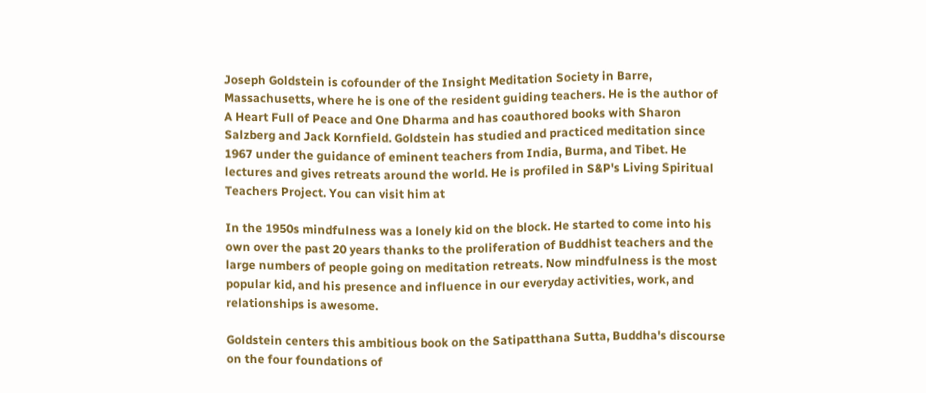Joseph Goldstein is cofounder of the Insight Meditation Society in Barre, Massachusetts, where he is one of the resident guiding teachers. He is the author of A Heart Full of Peace and One Dharma and has coauthored books with Sharon Salzberg and Jack Kornfield. Goldstein has studied and practiced meditation since 1967 under the guidance of eminent teachers from India, Burma, and Tibet. He lectures and gives retreats around the world. He is profiled in S&P's Living Spiritual Teachers Project. You can visit him at

In the 1950s mindfulness was a lonely kid on the block. He started to come into his own over the past 20 years thanks to the proliferation of Buddhist teachers and the large numbers of people going on meditation retreats. Now mindfulness is the most popular kid, and his presence and influence in our everyday activities, work, and relationships is awesome.

Goldstein centers this ambitious book on the Satipatthana Sutta, Buddha's discourse on the four foundations of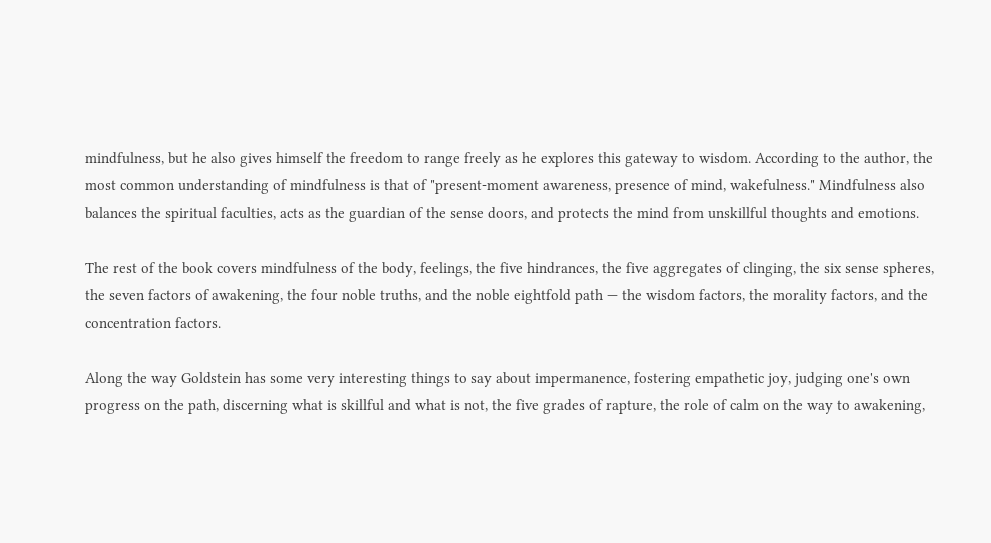mindfulness, but he also gives himself the freedom to range freely as he explores this gateway to wisdom. According to the author, the most common understanding of mindfulness is that of "present-moment awareness, presence of mind, wakefulness." Mindfulness also balances the spiritual faculties, acts as the guardian of the sense doors, and protects the mind from unskillful thoughts and emotions.

The rest of the book covers mindfulness of the body, feelings, the five hindrances, the five aggregates of clinging, the six sense spheres, the seven factors of awakening, the four noble truths, and the noble eightfold path — the wisdom factors, the morality factors, and the concentration factors.

Along the way Goldstein has some very interesting things to say about impermanence, fostering empathetic joy, judging one's own progress on the path, discerning what is skillful and what is not, the five grades of rapture, the role of calm on the way to awakening,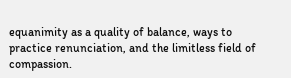equanimity as a quality of balance, ways to practice renunciation, and the limitless field of compassion.